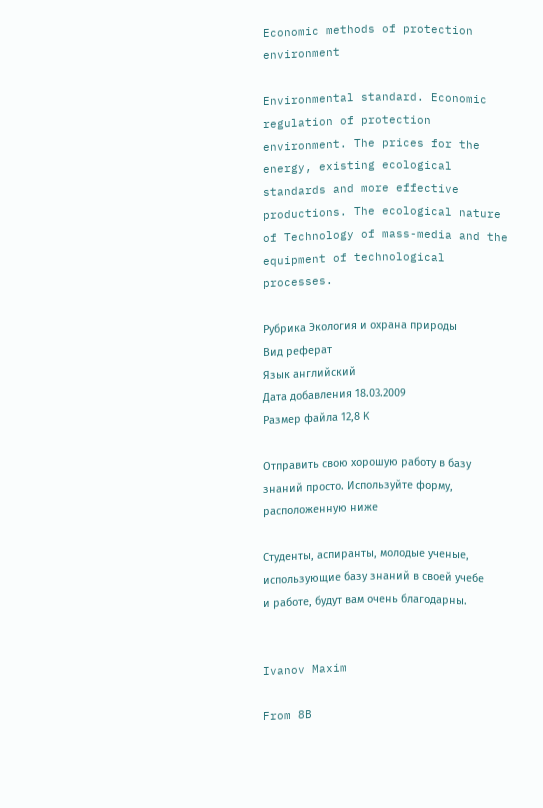Economic methods of protection environment

Environmental standard. Economic regulation of protection environment. The prices for the energy, existing ecological standards and more effective productions. The ecological nature of Technology of mass-media and the equipment of technological processes.

Рубрика Экология и охрана природы
Вид реферат
Язык английский
Дата добавления 18.03.2009
Размер файла 12,8 K

Отправить свою хорошую работу в базу знаний просто. Используйте форму, расположенную ниже

Студенты, аспиранты, молодые ученые, использующие базу знаний в своей учебе и работе, будут вам очень благодарны.


Ivanov Maxim

From 8B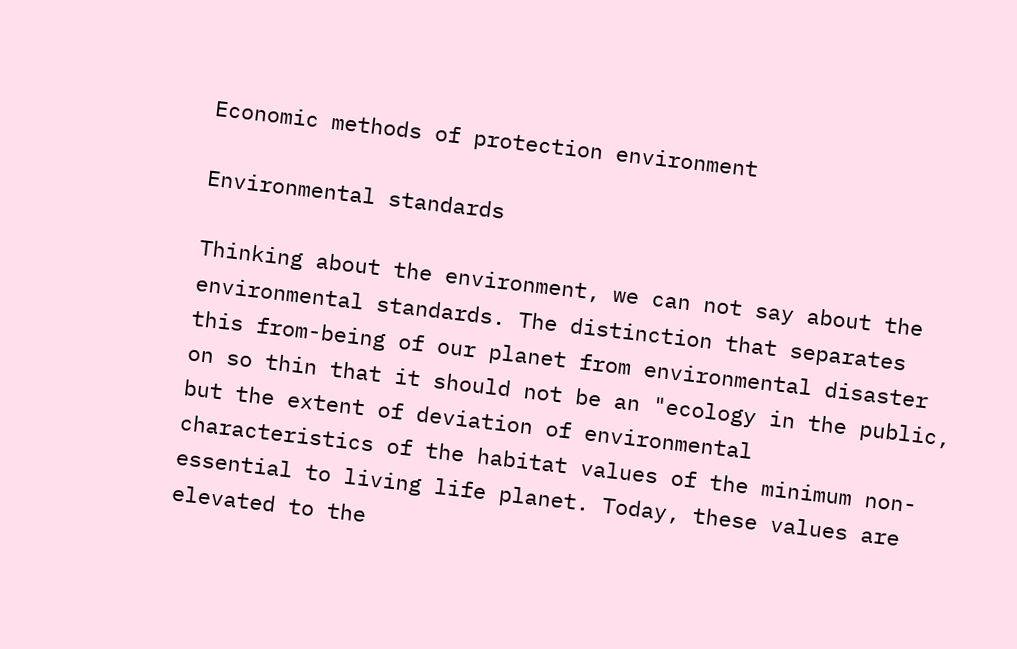Economic methods of protection environment

Environmental standards

Thinking about the environment, we can not say about the environmental standards. The distinction that separates this from-being of our planet from environmental disaster on so thin that it should not be an "ecology in the public, but the extent of deviation of environmental characteristics of the habitat values of the minimum non-essential to living life planet. Today, these values are elevated to the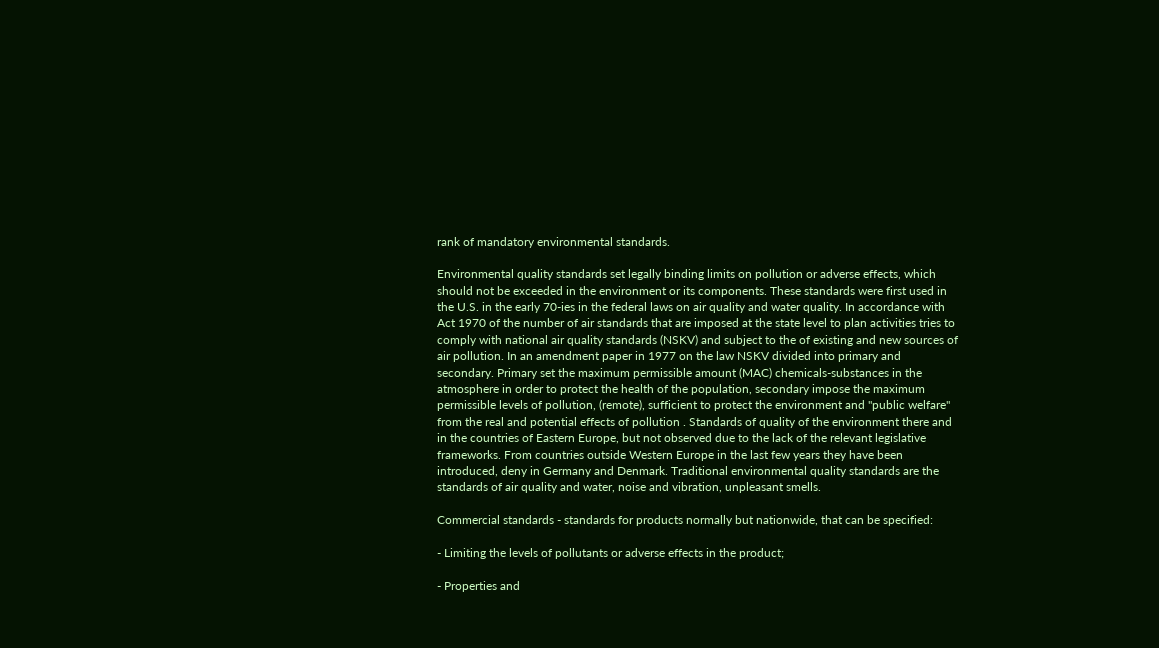rank of mandatory environmental standards.

Environmental quality standards set legally binding limits on pollution or adverse effects, which should not be exceeded in the environment or its components. These standards were first used in the U.S. in the early 70-ies in the federal laws on air quality and water quality. In accordance with Act 1970 of the number of air standards that are imposed at the state level to plan activities tries to comply with national air quality standards (NSKV) and subject to the of existing and new sources of air pollution. In an amendment paper in 1977 on the law NSKV divided into primary and secondary. Primary set the maximum permissible amount (MAC) chemicals-substances in the atmosphere in order to protect the health of the population, secondary impose the maximum permissible levels of pollution, (remote), sufficient to protect the environment and "public welfare" from the real and potential effects of pollution . Standards of quality of the environment there and in the countries of Eastern Europe, but not observed due to the lack of the relevant legislative frameworks. From countries outside Western Europe in the last few years they have been introduced, deny in Germany and Denmark. Traditional environmental quality standards are the standards of air quality and water, noise and vibration, unpleasant smells.

Commercial standards - standards for products normally but nationwide, that can be specified:

- Limiting the levels of pollutants or adverse effects in the product;

- Properties and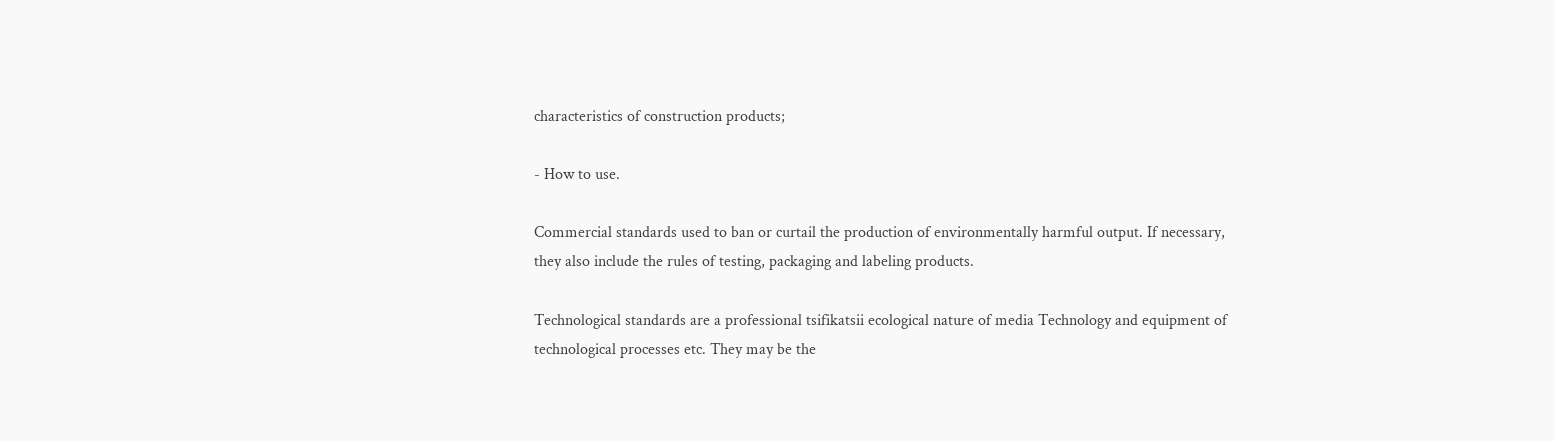characteristics of construction products;

- How to use.

Commercial standards used to ban or curtail the production of environmentally harmful output. If necessary, they also include the rules of testing, packaging and labeling products.

Technological standards are a professional tsifikatsii ecological nature of media Technology and equipment of technological processes etc. They may be the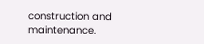construction and maintenance.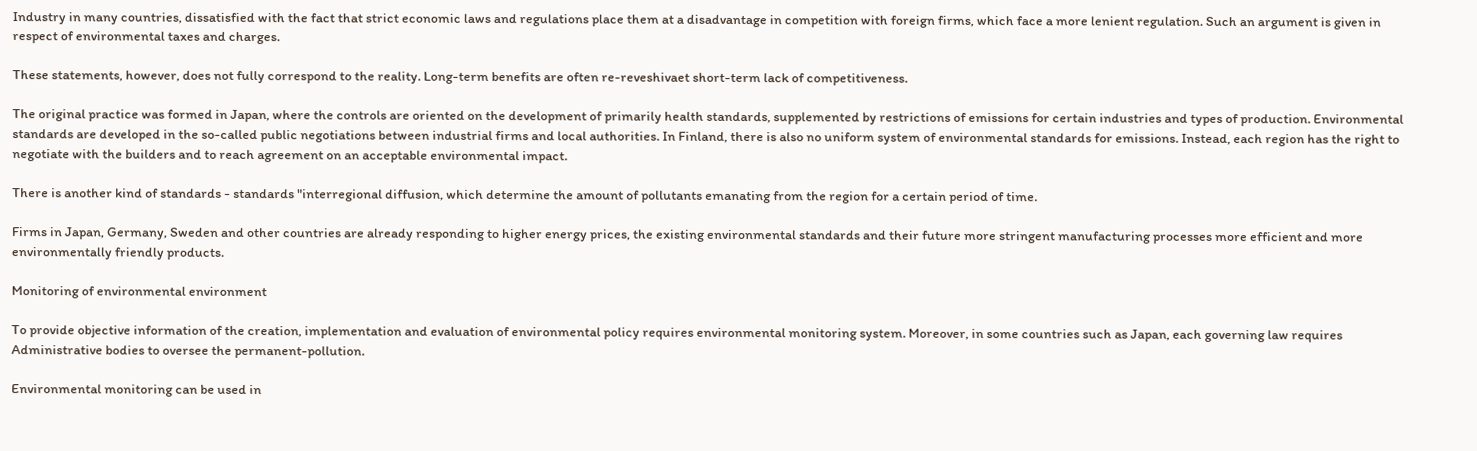Industry in many countries, dissatisfied with the fact that strict economic laws and regulations place them at a disadvantage in competition with foreign firms, which face a more lenient regulation. Such an argument is given in respect of environmental taxes and charges.

These statements, however, does not fully correspond to the reality. Long-term benefits are often re-reveshivaet short-term lack of competitiveness.

The original practice was formed in Japan, where the controls are oriented on the development of primarily health standards, supplemented by restrictions of emissions for certain industries and types of production. Environmental standards are developed in the so-called public negotiations between industrial firms and local authorities. In Finland, there is also no uniform system of environmental standards for emissions. Instead, each region has the right to negotiate with the builders and to reach agreement on an acceptable environmental impact.

There is another kind of standards - standards "interregional diffusion, which determine the amount of pollutants emanating from the region for a certain period of time.

Firms in Japan, Germany, Sweden and other countries are already responding to higher energy prices, the existing environmental standards and their future more stringent manufacturing processes more efficient and more environmentally friendly products.

Monitoring of environmental environment

To provide objective information of the creation, implementation and evaluation of environmental policy requires environmental monitoring system. Moreover, in some countries such as Japan, each governing law requires Administrative bodies to oversee the permanent-pollution.

Environmental monitoring can be used in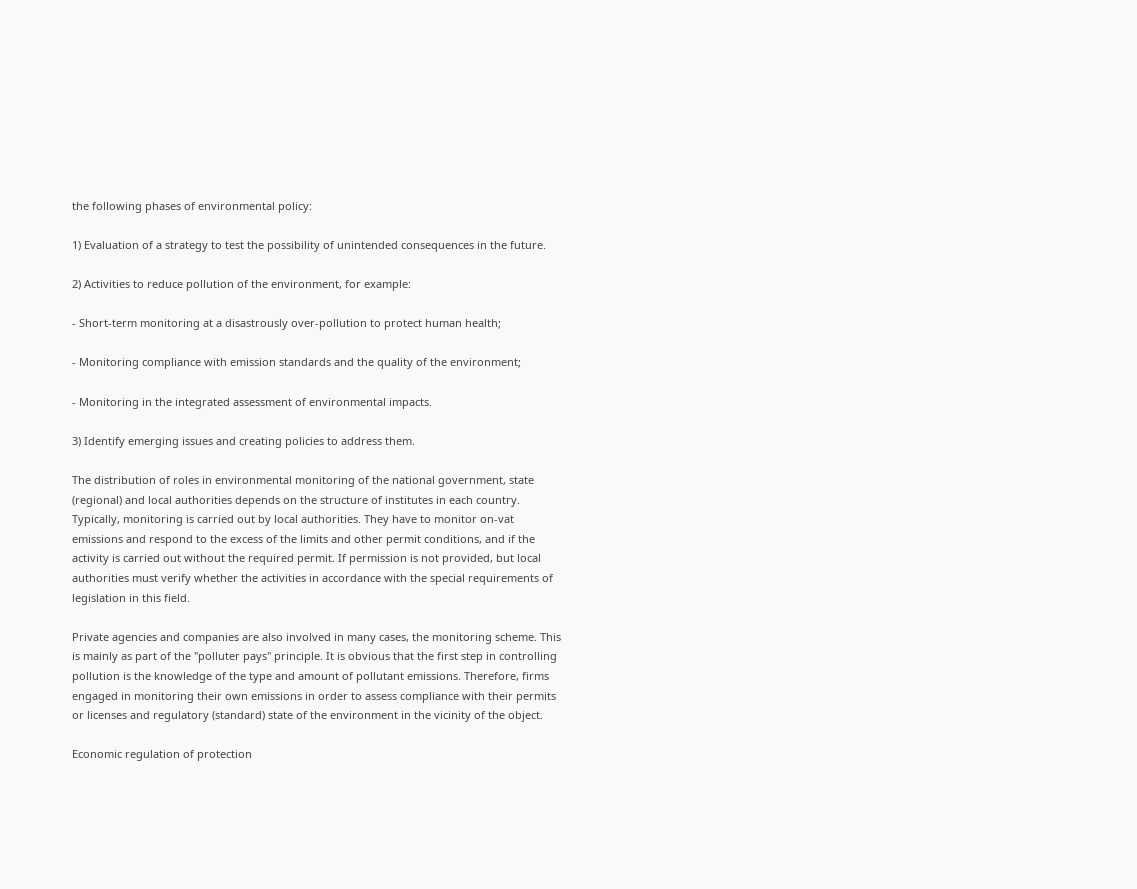the following phases of environmental policy:

1) Evaluation of a strategy to test the possibility of unintended consequences in the future.

2) Activities to reduce pollution of the environment, for example:

- Short-term monitoring at a disastrously over-pollution to protect human health;

- Monitoring compliance with emission standards and the quality of the environment;

- Monitoring in the integrated assessment of environmental impacts.

3) Identify emerging issues and creating policies to address them.

The distribution of roles in environmental monitoring of the national government, state (regional) and local authorities depends on the structure of institutes in each country. Typically, monitoring is carried out by local authorities. They have to monitor on-vat emissions and respond to the excess of the limits and other permit conditions, and if the activity is carried out without the required permit. If permission is not provided, but local authorities must verify whether the activities in accordance with the special requirements of legislation in this field.

Private agencies and companies are also involved in many cases, the monitoring scheme. This is mainly as part of the "polluter pays" principle. It is obvious that the first step in controlling pollution is the knowledge of the type and amount of pollutant emissions. Therefore, firms engaged in monitoring their own emissions in order to assess compliance with their permits or licenses and regulatory (standard) state of the environment in the vicinity of the object.

Economic regulation of protection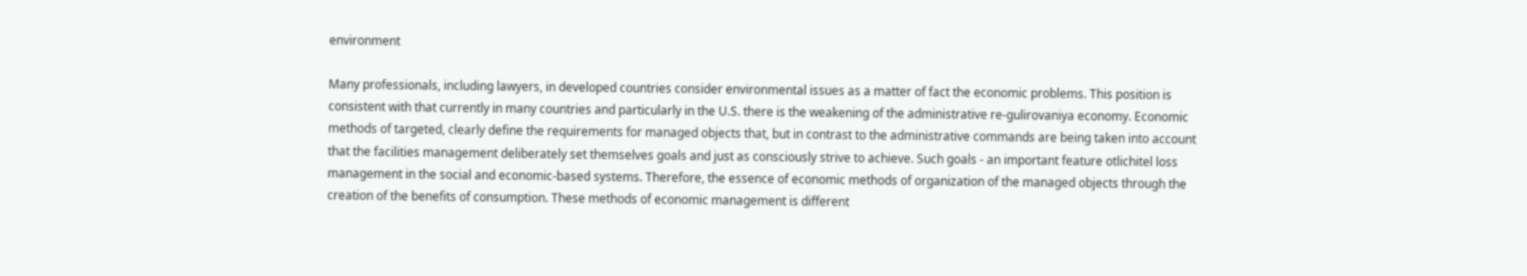environment

Many professionals, including lawyers, in developed countries consider environmental issues as a matter of fact the economic problems. This position is consistent with that currently in many countries and particularly in the U.S. there is the weakening of the administrative re-gulirovaniya economy. Economic methods of targeted, clearly define the requirements for managed objects that, but in contrast to the administrative commands are being taken into account that the facilities management deliberately set themselves goals and just as consciously strive to achieve. Such goals - an important feature otlichitel loss management in the social and economic-based systems. Therefore, the essence of economic methods of organization of the managed objects through the creation of the benefits of consumption. These methods of economic management is different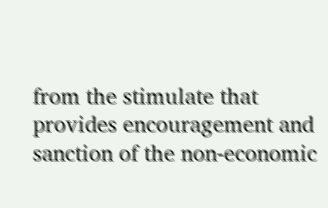from the stimulate that provides encouragement and sanction of the non-economic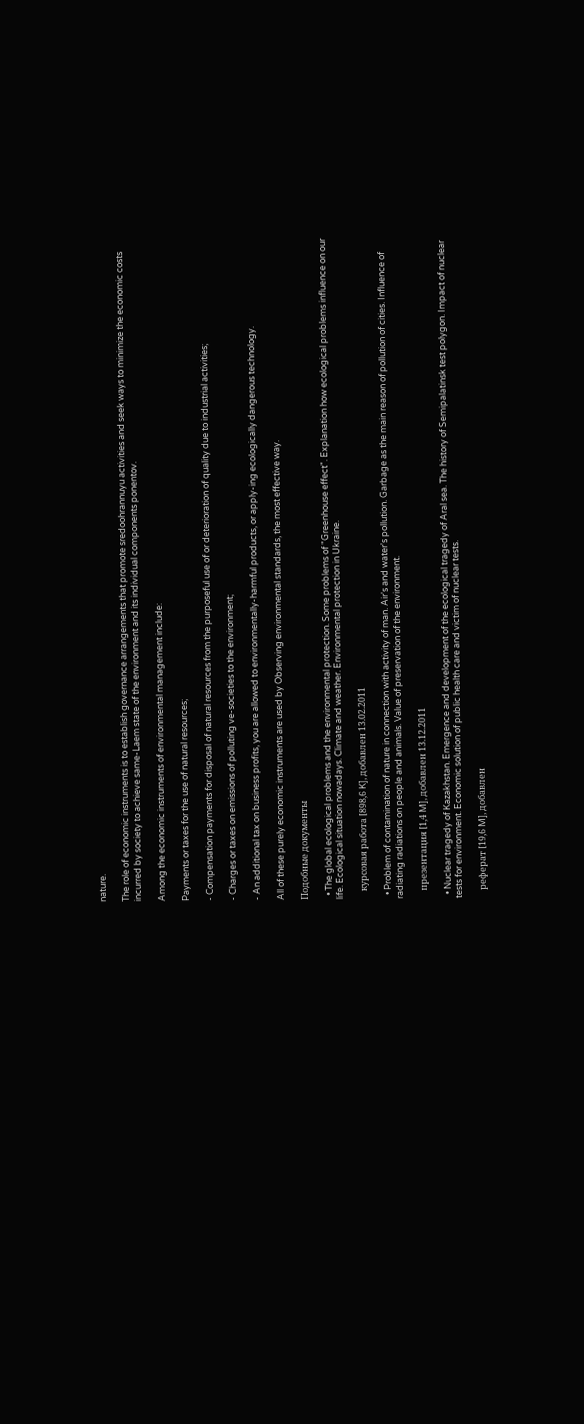nature.

The role of economic instruments is to establish governance arrangements that promote sredoohrannuyu activities and seek ways to minimize the economic costs incurred by society to achieve same-Laem state of the environment and its individual components ponentov.

Among the economic instruments of environmental management include:

Payments or taxes for the use of natural resources;

- Compensation payments for disposal of natural resources from the purposeful use of or deterioration of quality due to industrial activities;

- Charges or taxes on emissions of polluting ve-societies to the environment;

- An additional tax on business profits, you are allowed to environmentally-harmful products, or apply-ing ecologically dangerous technology.

All of these purely economic instruments are used by Observing environmental standards, the most effective way.

Подобные документы

  • The global ecological problems and the environmental protection. Some problems of "Greenhouse effect". Explanation how ecological problems influence on our life. Ecological situation nowadays. Climate and weather. Environmental protection in Ukraine.

    курсовая работа [898,6 K], добавлен 13.02.2011

  • Problem of contamination of nature in connection with activity of man. Air's and water's pollution. Garbage as the main reason of pollution of cities. Influence of radiating radiations on people and animals. Value of preservation of the environment.

    презентация [1,4 M], добавлен 13.12.2011

  • Nuclear tragedy of Kazakhstan. Emergence and development of the ecological tragedy of Aral sea. The history of Semipalatinsk test polygon. Impact of nuclear tests for environment. Economic solution of public health care and victim of nuclear tests.

    реферат [19,6 M], добавлен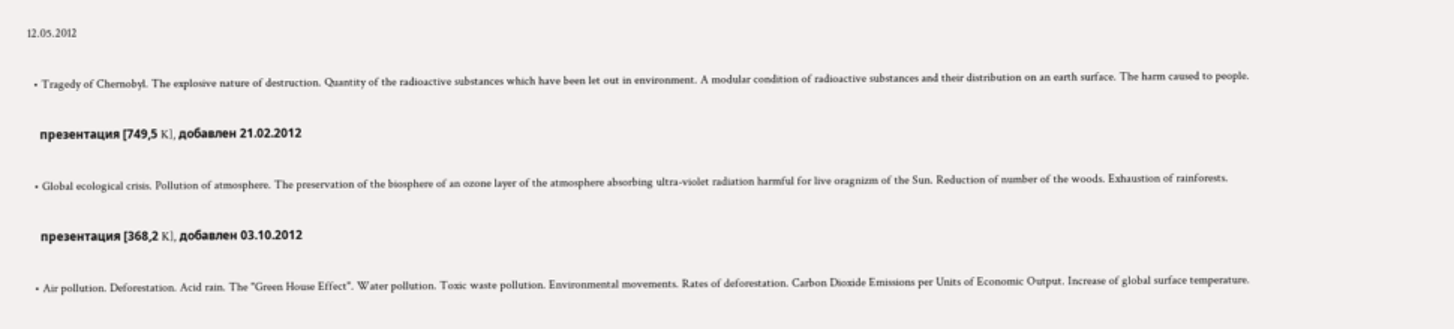12.05.2012

  • Tragedy of Chernobyl. The explosive nature of destruction. Quantity of the radioactive substances which have been let out in environment. A modular condition of radioactive substances and their distribution on an earth surface. The harm caused to people.

    презентация [749,5 K], добавлен 21.02.2012

  • Global ecological crisis. Pollution of atmosphere. The preservation of the biosphere of an ozone layer of the atmosphere absorbing ultra-violet radiation harmful for live oragnizm of the Sun. Reduction of number of the woods. Exhaustion of rainforests.

    презентация [368,2 K], добавлен 03.10.2012

  • Air pollution. Deforestation. Acid rain. The "Green House Effect". Water pollution. Toxic waste pollution. Environmental movements. Rates of deforestation. Carbon Dioxide Emissions per Units of Economic Output. Increase of global surface temperature.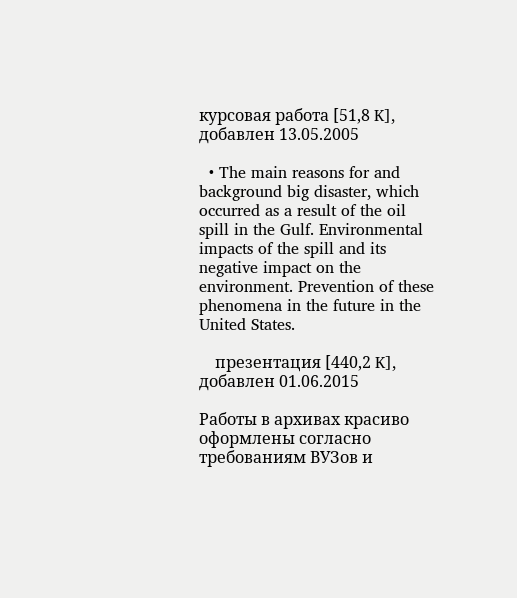курсовая работа [51,8 K], добавлен 13.05.2005

  • The main reasons for and background big disaster, which occurred as a result of the oil spill in the Gulf. Environmental impacts of the spill and its negative impact on the environment. Prevention of these phenomena in the future in the United States.

    презентация [440,2 K], добавлен 01.06.2015

Работы в архивах красиво оформлены согласно требованиям ВУЗов и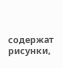содержат рисунки,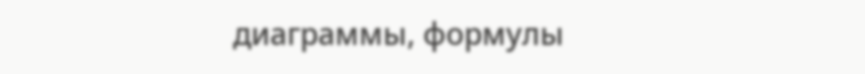диаграммы, формулы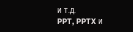и т.д.
PPT, PPTX и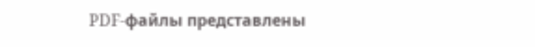PDF-файлы представлены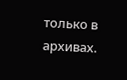только в архивах.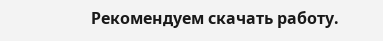Рекомендуем скачать работу.